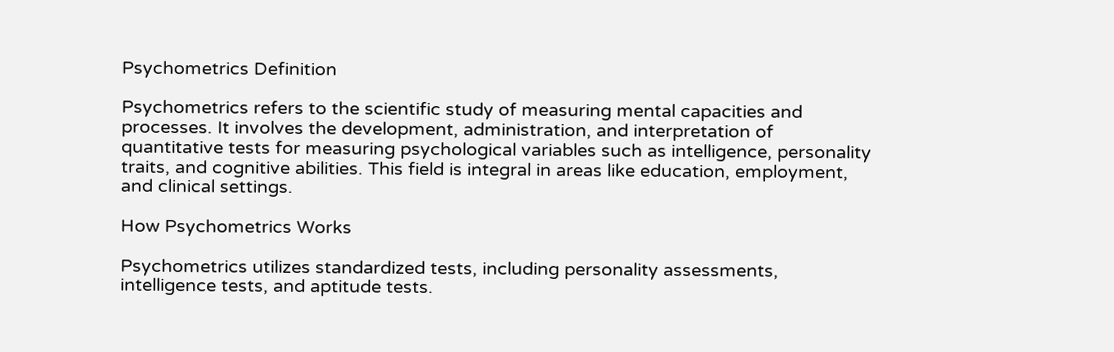Psychometrics Definition

Psychometrics refers to the scientific study of measuring mental capacities and processes. It involves the development, administration, and interpretation of quantitative tests for measuring psychological variables such as intelligence, personality traits, and cognitive abilities. This field is integral in areas like education, employment, and clinical settings.

How Psychometrics Works

Psychometrics utilizes standardized tests, including personality assessments, intelligence tests, and aptitude tests.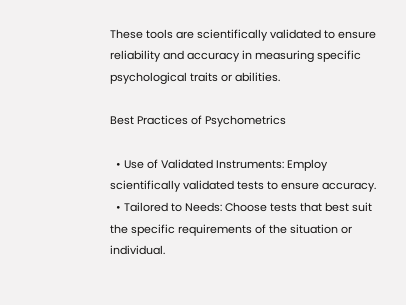These tools are scientifically validated to ensure reliability and accuracy in measuring specific psychological traits or abilities.

Best Practices of Psychometrics

  • Use of Validated Instruments: Employ scientifically validated tests to ensure accuracy.
  • Tailored to Needs: Choose tests that best suit the specific requirements of the situation or individual.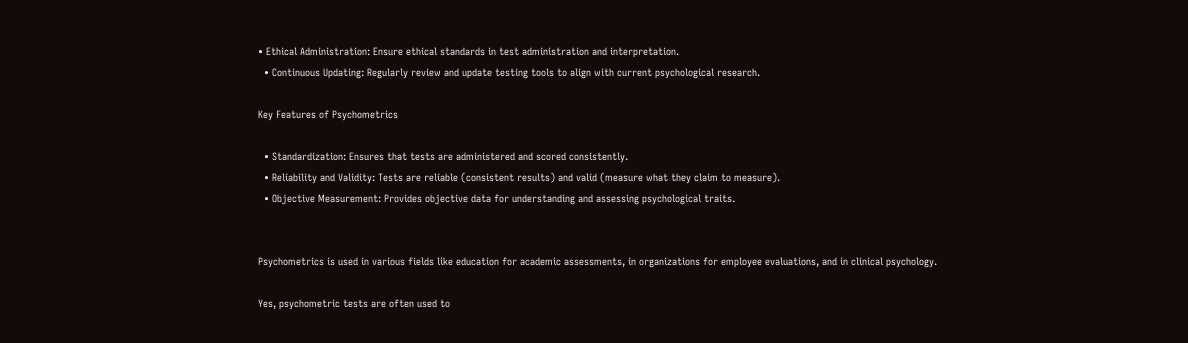• Ethical Administration: Ensure ethical standards in test administration and interpretation.
  • Continuous Updating: Regularly review and update testing tools to align with current psychological research.

Key Features of Psychometrics

  • Standardization: Ensures that tests are administered and scored consistently.
  • Reliability and Validity: Tests are reliable (consistent results) and valid (measure what they claim to measure).
  • Objective Measurement: Provides objective data for understanding and assessing psychological traits.


Psychometrics is used in various fields like education for academic assessments, in organizations for employee evaluations, and in clinical psychology.

Yes, psychometric tests are often used to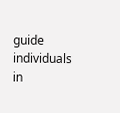guide individuals in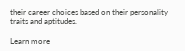their career choices based on their personality traits and aptitudes.

Learn more